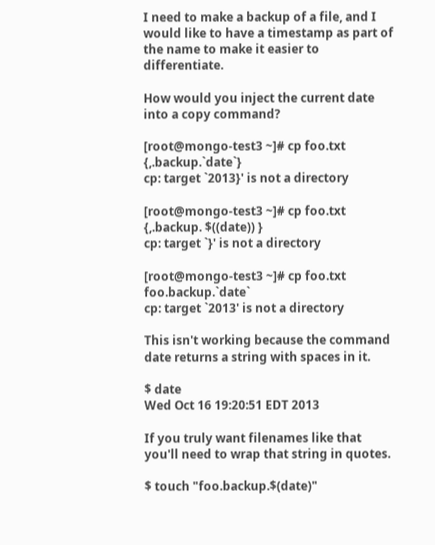I need to make a backup of a file, and I would like to have a timestamp as part of the name to make it easier to differentiate.

How would you inject the current date into a copy command?

[root@mongo-test3 ~]# cp foo.txt {,.backup.`date`}
cp: target `2013}' is not a directory

[root@mongo-test3 ~]# cp foo.txt {,.backup. $((date)) }
cp: target `}' is not a directory

[root@mongo-test3 ~]# cp foo.txt foo.backup.`date`
cp: target `2013' is not a directory

This isn't working because the command date returns a string with spaces in it.

$ date
Wed Oct 16 19:20:51 EDT 2013

If you truly want filenames like that you'll need to wrap that string in quotes.

$ touch "foo.backup.$(date)"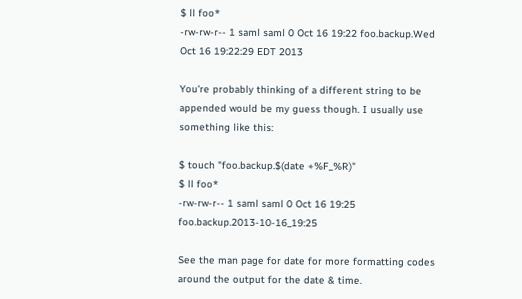$ ll foo*
-rw-rw-r-- 1 saml saml 0 Oct 16 19:22 foo.backup.Wed Oct 16 19:22:29 EDT 2013

You're probably thinking of a different string to be appended would be my guess though. I usually use something like this:

$ touch "foo.backup.$(date +%F_%R)"
$ ll foo*
-rw-rw-r-- 1 saml saml 0 Oct 16 19:25 foo.backup.2013-10-16_19:25

See the man page for date for more formatting codes around the output for the date & time.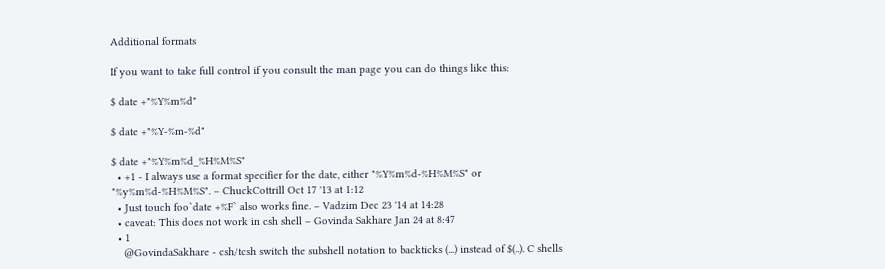Additional formats

If you want to take full control if you consult the man page you can do things like this:

$ date +"%Y%m%d"

$ date +"%Y-%m-%d"

$ date +"%Y%m%d_%H%M%S"
  • +1 - I always use a format specifier for the date, either "%Y%m%d-%H%M%S" or "%y%m%d-%H%M%S". – ChuckCottrill Oct 17 '13 at 1:12
  • Just touch foo`date +%F` also works fine. – Vadzim Dec 23 '14 at 14:28
  • caveat: This does not work in csh shell – Govinda Sakhare Jan 24 at 8:47
  • 1
    @GovindaSakhare - csh/tcsh switch the subshell notation to backticks (...) instead of $(..). C shells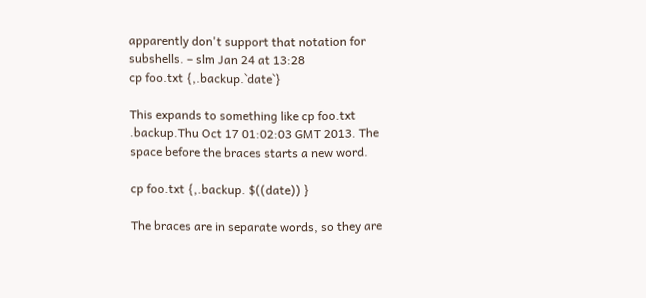apparently don't support that notation for subshells. – slm Jan 24 at 13:28
cp foo.txt {,.backup.`date`}

This expands to something like cp foo.txt .backup.Thu Oct 17 01:02:03 GMT 2013. The space before the braces starts a new word.

cp foo.txt {,.backup. $((date)) }

The braces are in separate words, so they are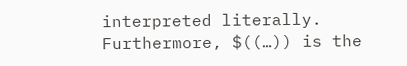interpreted literally. Furthermore, $((…)) is the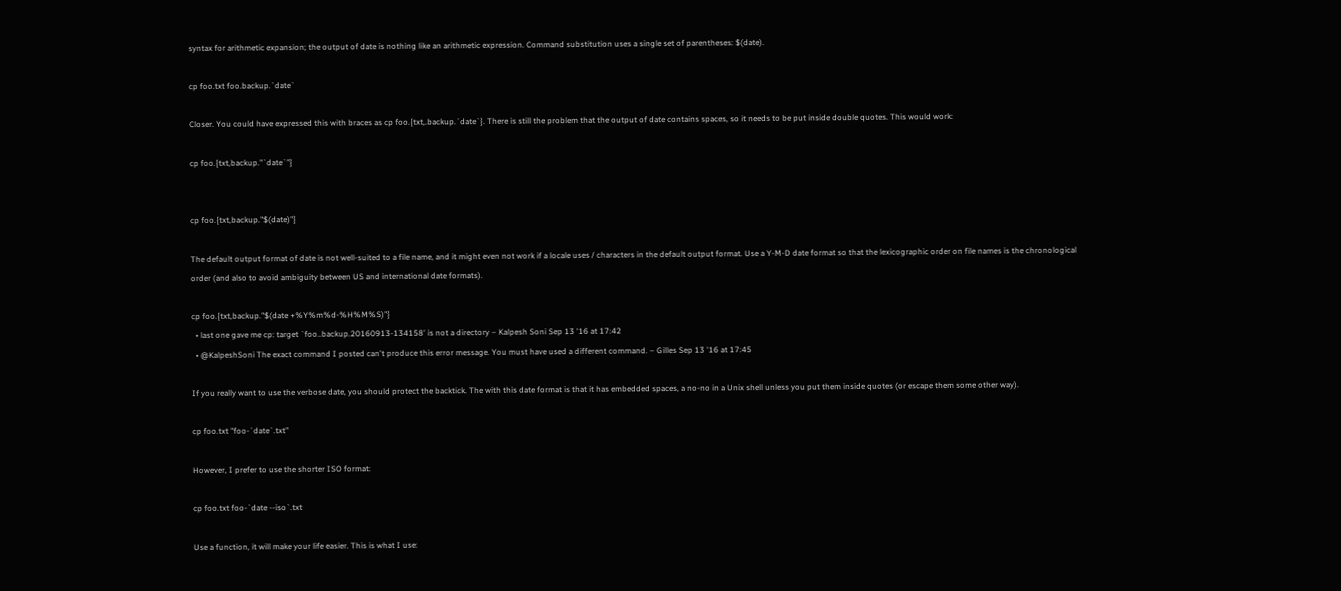syntax for arithmetic expansion; the output of date is nothing like an arithmetic expression. Command substitution uses a single set of parentheses: $(date).

cp foo.txt foo.backup.`date`

Closer. You could have expressed this with braces as cp foo.{txt,.backup.`date`}. There is still the problem that the output of date contains spaces, so it needs to be put inside double quotes. This would work:

cp foo.{txt,backup."`date`"}


cp foo.{txt,backup."$(date)"}

The default output format of date is not well-suited to a file name, and it might even not work if a locale uses / characters in the default output format. Use a Y-M-D date format so that the lexicographic order on file names is the chronological order (and also to avoid ambiguity between US and international date formats).

cp foo.{txt,backup."$(date +%Y%m%d-%H%M%S)"}
  • last one gave me cp: target `foo..backup.20160913-134158' is not a directory – Kalpesh Soni Sep 13 '16 at 17:42
  • @KalpeshSoni The exact command I posted can't produce this error message. You must have used a different command. – Gilles Sep 13 '16 at 17:45

If you really want to use the verbose date, you should protect the backtick. The with this date format is that it has embedded spaces, a no-no in a Unix shell unless you put them inside quotes (or escape them some other way).

cp foo.txt "foo-`date`.txt"

However, I prefer to use the shorter ISO format:

cp foo.txt foo-`date --iso`.txt

Use a function, it will make your life easier. This is what I use: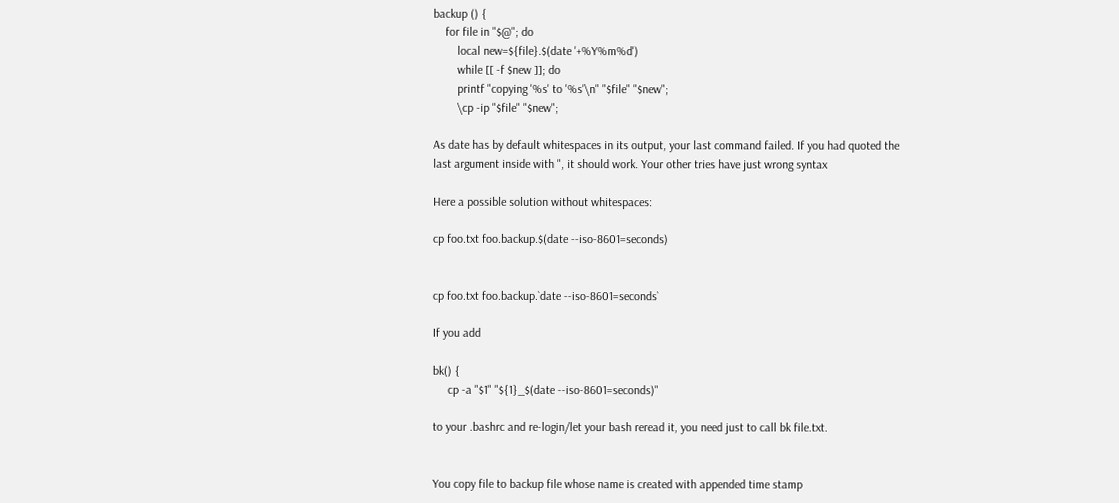backup () {
    for file in "$@"; do
        local new=${file}.$(date '+%Y%m%d')
        while [[ -f $new ]]; do
        printf "copying '%s' to '%s'\n" "$file" "$new";
        \cp -ip "$file" "$new";

As date has by default whitespaces in its output, your last command failed. If you had quoted the last argument inside with ", it should work. Your other tries have just wrong syntax

Here a possible solution without whitespaces:

cp foo.txt foo.backup.$(date --iso-8601=seconds)


cp foo.txt foo.backup.`date --iso-8601=seconds`

If you add

bk() {
     cp -a "$1" "${1}_$(date --iso-8601=seconds)"

to your .bashrc and re-login/let your bash reread it, you need just to call bk file.txt.


You copy file to backup file whose name is created with appended time stamp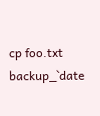cp foo.txt backup_`date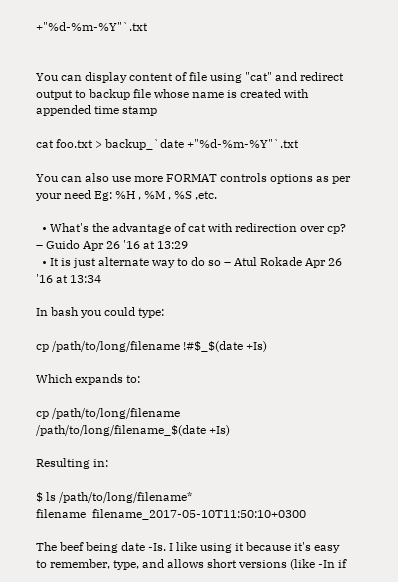+"%d-%m-%Y"`.txt


You can display content of file using "cat" and redirect output to backup file whose name is created with appended time stamp

cat foo.txt > backup_`date +"%d-%m-%Y"`.txt

You can also use more FORMAT controls options as per your need Eg: %H , %M , %S ,etc.

  • What's the advantage of cat with redirection over cp? – Guido Apr 26 '16 at 13:29
  • It is just alternate way to do so – Atul Rokade Apr 26 '16 at 13:34

In bash you could type:

cp /path/to/long/filename !#$_$(date +Is)

Which expands to:

cp /path/to/long/filename /path/to/long/filename_$(date +Is)

Resulting in:

$ ls /path/to/long/filename*
filename  filename_2017-05-10T11:50:10+0300

The beef being date -Is. I like using it because it's easy to remember, type, and allows short versions (like -In if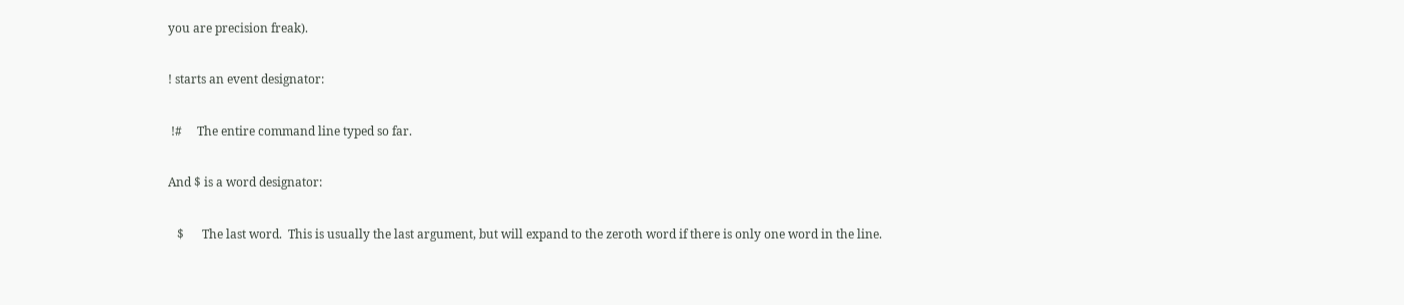you are precision freak).

! starts an event designator:

 !#     The entire command line typed so far.

And $ is a word designator:

   $      The last word.  This is usually the last argument, but will expand to the zeroth word if there is only one word in the line.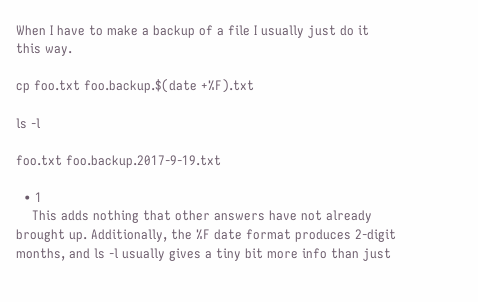When I have to make a backup of a file I usually just do it this way.

cp foo.txt foo.backup.$(date +%F).txt

ls -l

foo.txt foo.backup.2017-9-19.txt

  • 1
    This adds nothing that other answers have not already brought up. Additionally, the %F date format produces 2-digit months, and ls -l usually gives a tiny bit more info than just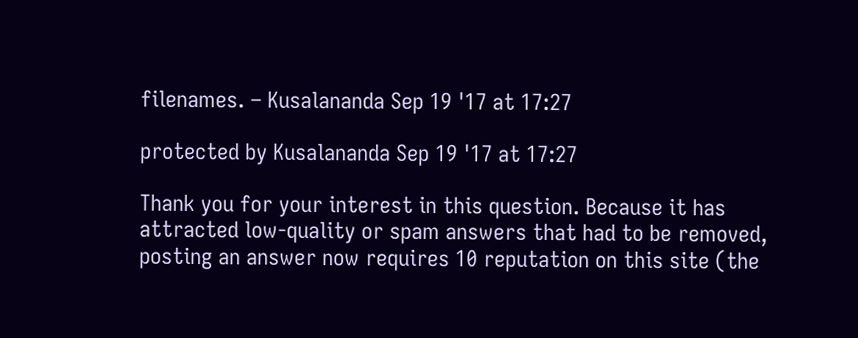filenames. – Kusalananda Sep 19 '17 at 17:27

protected by Kusalananda Sep 19 '17 at 17:27

Thank you for your interest in this question. Because it has attracted low-quality or spam answers that had to be removed, posting an answer now requires 10 reputation on this site (the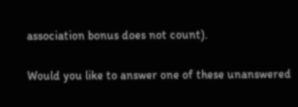association bonus does not count).

Would you like to answer one of these unanswered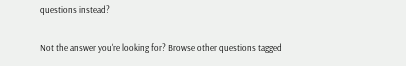questions instead?

Not the answer you're looking for? Browse other questions tagged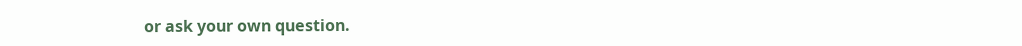or ask your own question.